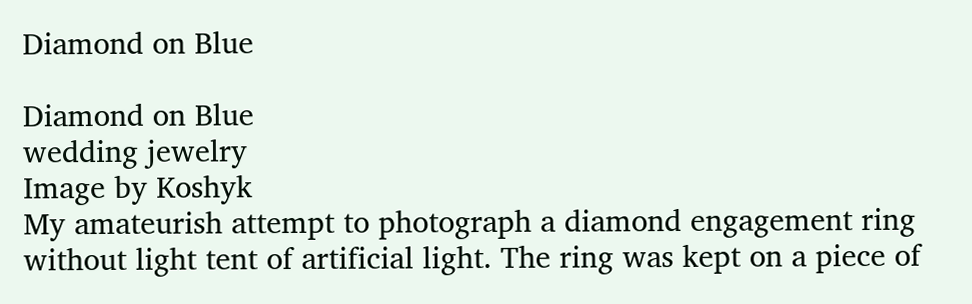Diamond on Blue

Diamond on Blue
wedding jewelry
Image by Koshyk
My amateurish attempt to photograph a diamond engagement ring without light tent of artificial light. The ring was kept on a piece of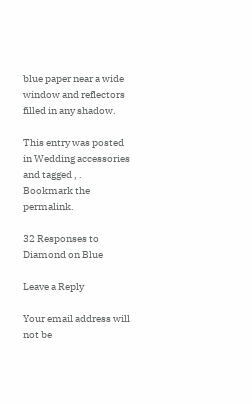blue paper near a wide window and reflectors filled in any shadow.

This entry was posted in Wedding accessories and tagged , . Bookmark the permalink.

32 Responses to Diamond on Blue

Leave a Reply

Your email address will not be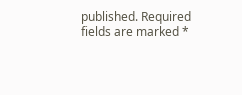published. Required fields are marked *